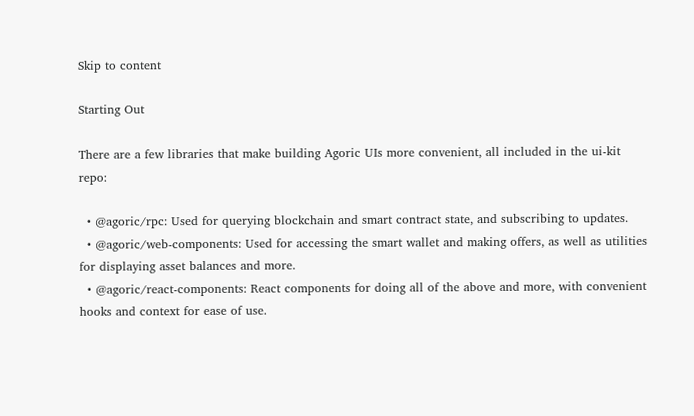Skip to content

Starting Out

There are a few libraries that make building Agoric UIs more convenient, all included in the ui-kit repo:

  • @agoric/rpc: Used for querying blockchain and smart contract state, and subscribing to updates.
  • @agoric/web-components: Used for accessing the smart wallet and making offers, as well as utilities for displaying asset balances and more.
  • @agoric/react-components: React components for doing all of the above and more, with convenient hooks and context for ease of use.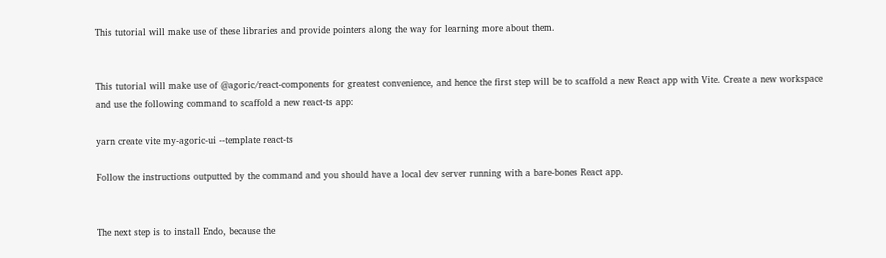This tutorial will make use of these libraries and provide pointers along the way for learning more about them.


This tutorial will make use of @agoric/react-components for greatest convenience, and hence the first step will be to scaffold a new React app with Vite. Create a new workspace and use the following command to scaffold a new react-ts app:

yarn create vite my-agoric-ui --template react-ts

Follow the instructions outputted by the command and you should have a local dev server running with a bare-bones React app.


The next step is to install Endo, because the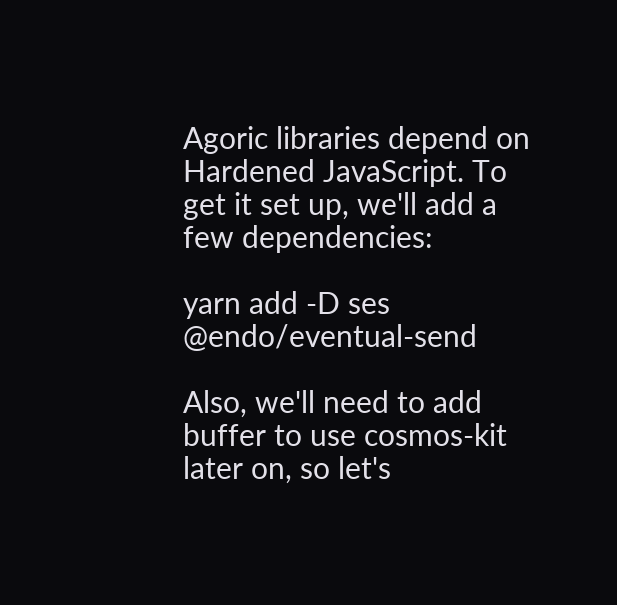Agoric libraries depend on Hardened JavaScript. To get it set up, we'll add a few dependencies:

yarn add -D ses @endo/eventual-send

Also, we'll need to add buffer to use cosmos-kit later on, so let's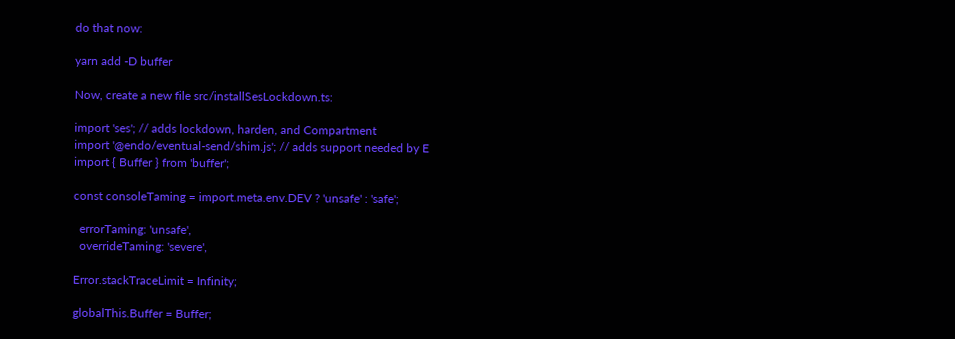do that now:

yarn add -D buffer

Now, create a new file src/installSesLockdown.ts:

import 'ses'; // adds lockdown, harden, and Compartment
import '@endo/eventual-send/shim.js'; // adds support needed by E
import { Buffer } from 'buffer';

const consoleTaming = import.meta.env.DEV ? 'unsafe' : 'safe';

  errorTaming: 'unsafe',
  overrideTaming: 'severe',

Error.stackTraceLimit = Infinity;

globalThis.Buffer = Buffer;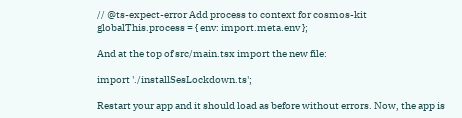// @ts-expect-error Add process to context for cosmos-kit
globalThis.process = { env: import.meta.env };

And at the top of src/main.tsx import the new file:

import './installSesLockdown.ts';

Restart your app and it should load as before without errors. Now, the app is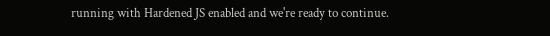running with Hardened JS enabled and we're ready to continue.